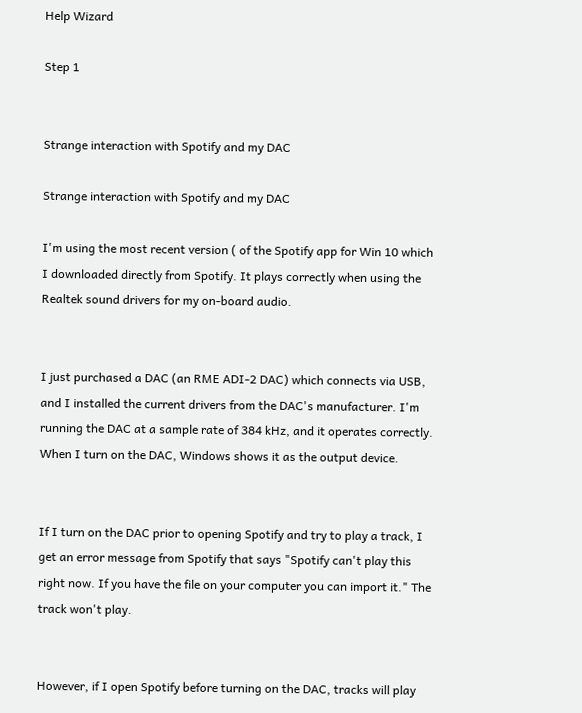Help Wizard

Step 1


Strange interaction with Spotify and my DAC

Strange interaction with Spotify and my DAC

I'm using the most recent version ( of the Spotify app for Win 10 which I downloaded directly from Spotify. It plays correctly when using the Realtek sound drivers for my on-board audio.


I just purchased a DAC (an RME ADI-2 DAC) which connects via USB, and I installed the current drivers from the DAC's manufacturer. I'm running the DAC at a sample rate of 384 kHz, and it operates correctly. When I turn on the DAC, Windows shows it as the output device.


If I turn on the DAC prior to opening Spotify and try to play a track, I get an error message from Spotify that says "Spotify can't play this right now. If you have the file on your computer you can import it." The track won't play.


However, if I open Spotify before turning on the DAC, tracks will play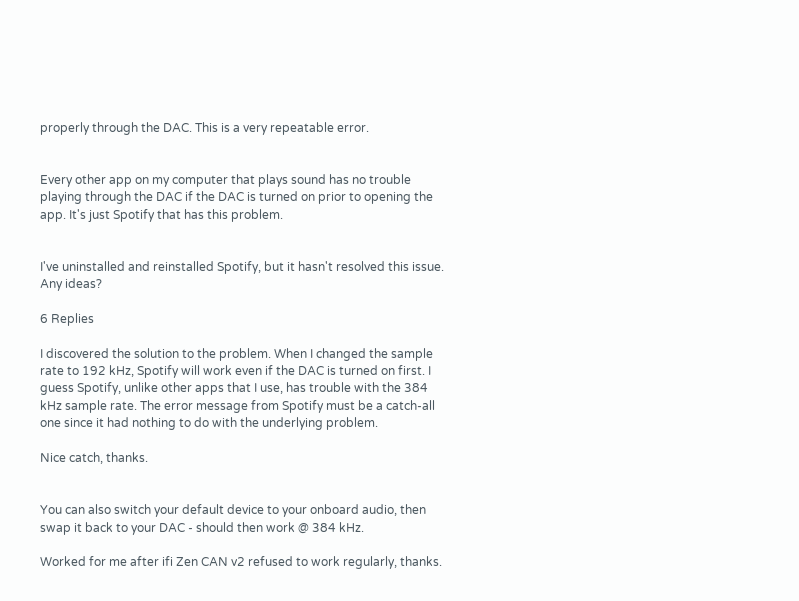properly through the DAC. This is a very repeatable error.


Every other app on my computer that plays sound has no trouble playing through the DAC if the DAC is turned on prior to opening the app. It's just Spotify that has this problem.


I've uninstalled and reinstalled Spotify, but it hasn't resolved this issue. Any ideas?

6 Replies

I discovered the solution to the problem. When I changed the sample rate to 192 kHz, Spotify will work even if the DAC is turned on first. I guess Spotify, unlike other apps that I use, has trouble with the 384 kHz sample rate. The error message from Spotify must be a catch-all one since it had nothing to do with the underlying problem.

Nice catch, thanks.


You can also switch your default device to your onboard audio, then swap it back to your DAC - should then work @ 384 kHz.

Worked for me after ifi Zen CAN v2 refused to work regularly, thanks.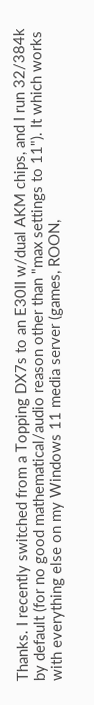Thanks. I recently switched from a Topping DX7s to an E30II w/dual AKM chips, and I run 32/384k by default (for no good mathematical/audio reason other than "max settings to 11"). It which works with everything else on my Windows 11 media server (games, ROON,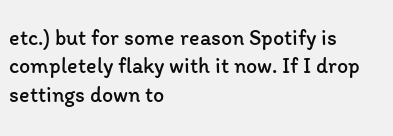etc.) but for some reason Spotify is completely flaky with it now. If I drop settings down to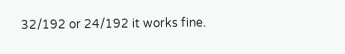32/192 or 24/192 it works fine.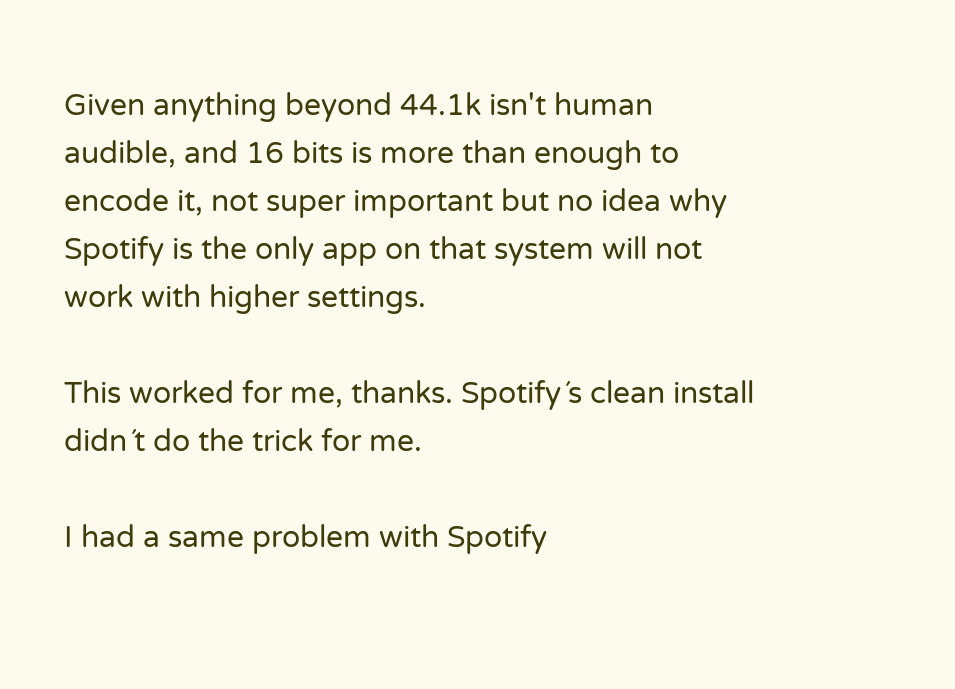Given anything beyond 44.1k isn't human audible, and 16 bits is more than enough to encode it, not super important but no idea why Spotify is the only app on that system will not work with higher settings.

This worked for me, thanks. Spotify´s clean install didn´t do the trick for me.

I had a same problem with Spotify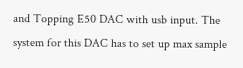and Topping E50 DAC with usb input. The system for this DAC has to set up max sample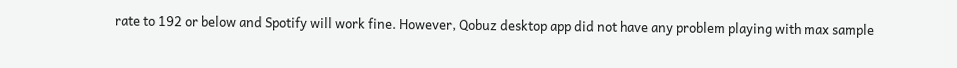rate to 192 or below and Spotify will work fine. However, Qobuz desktop app did not have any problem playing with max sample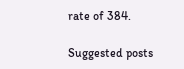rate of 384.

Suggested posts